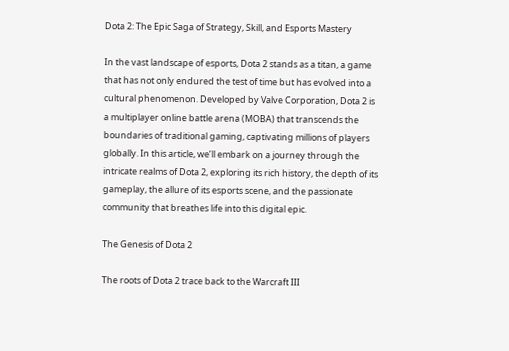Dota 2: The Epic Saga of Strategy, Skill, and Esports Mastery

In the vast landscape of esports, Dota 2 stands as a titan, a game that has not only endured the test of time but has evolved into a cultural phenomenon. Developed by Valve Corporation, Dota 2 is a multiplayer online battle arena (MOBA) that transcends the boundaries of traditional gaming, captivating millions of players globally. In this article, we’ll embark on a journey through the intricate realms of Dota 2, exploring its rich history, the depth of its gameplay, the allure of its esports scene, and the passionate community that breathes life into this digital epic.

The Genesis of Dota 2

The roots of Dota 2 trace back to the Warcraft III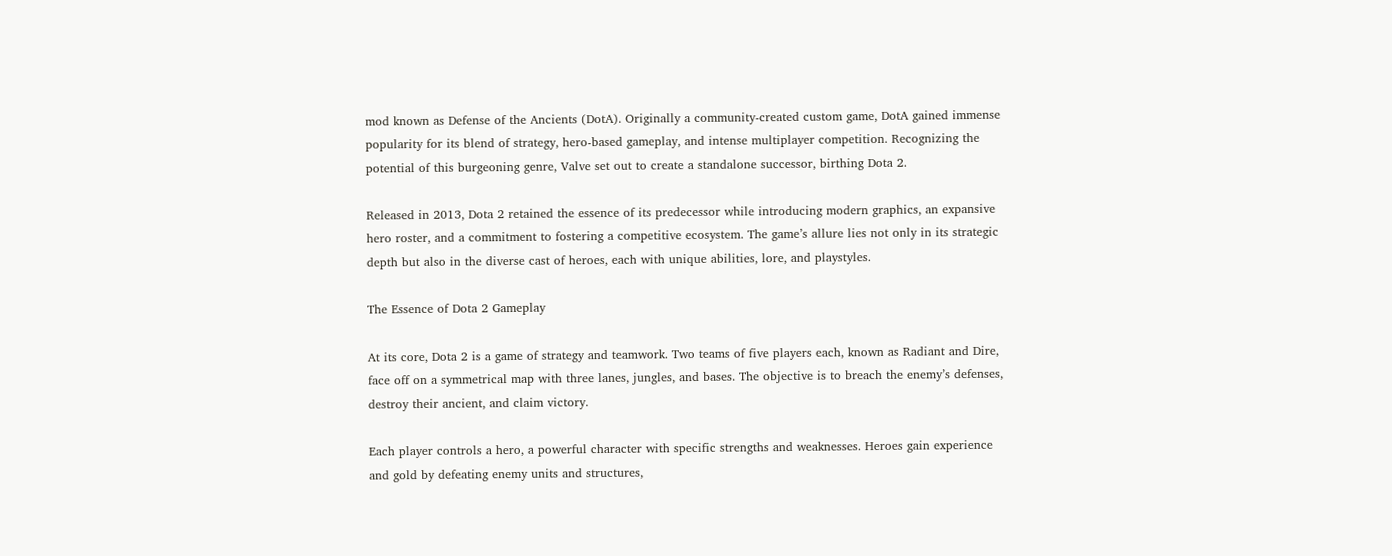mod known as Defense of the Ancients (DotA). Originally a community-created custom game, DotA gained immense popularity for its blend of strategy, hero-based gameplay, and intense multiplayer competition. Recognizing the potential of this burgeoning genre, Valve set out to create a standalone successor, birthing Dota 2.

Released in 2013, Dota 2 retained the essence of its predecessor while introducing modern graphics, an expansive hero roster, and a commitment to fostering a competitive ecosystem. The game’s allure lies not only in its strategic depth but also in the diverse cast of heroes, each with unique abilities, lore, and playstyles.

The Essence of Dota 2 Gameplay

At its core, Dota 2 is a game of strategy and teamwork. Two teams of five players each, known as Radiant and Dire, face off on a symmetrical map with three lanes, jungles, and bases. The objective is to breach the enemy’s defenses, destroy their ancient, and claim victory.

Each player controls a hero, a powerful character with specific strengths and weaknesses. Heroes gain experience and gold by defeating enemy units and structures,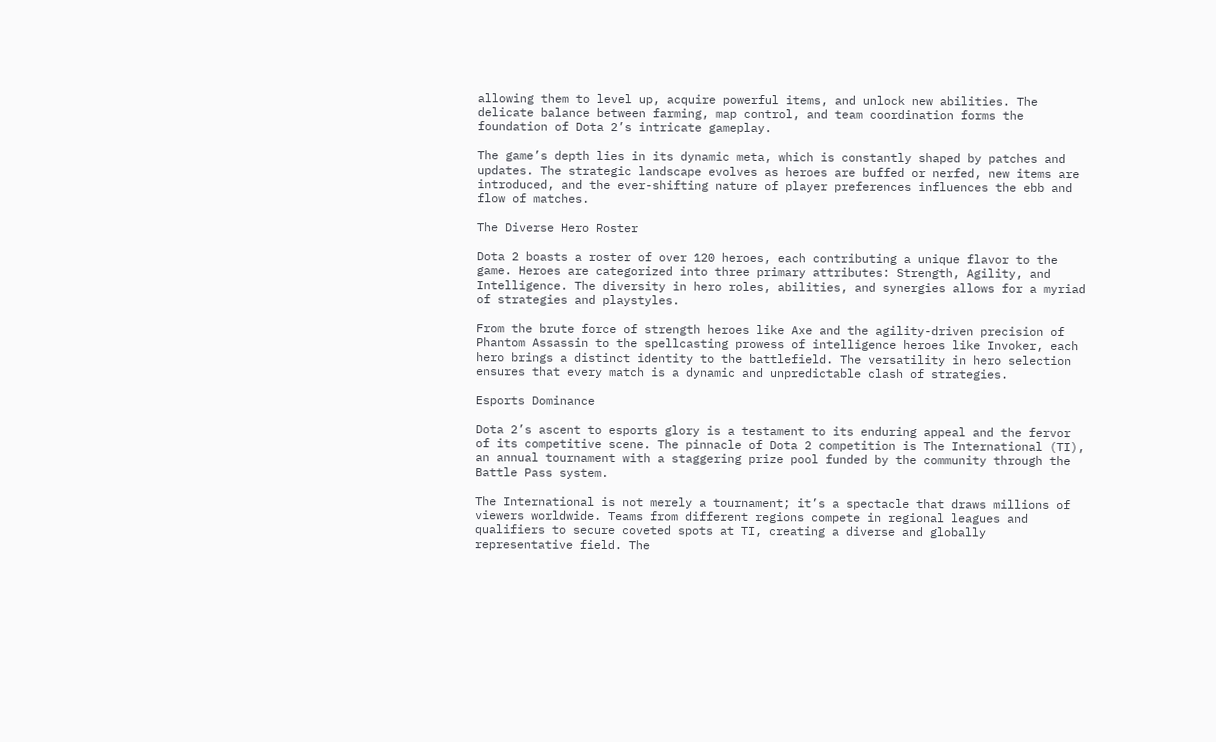allowing them to level up, acquire powerful items, and unlock new abilities. The delicate balance between farming, map control, and team coordination forms the foundation of Dota 2’s intricate gameplay.

The game’s depth lies in its dynamic meta, which is constantly shaped by patches and updates. The strategic landscape evolves as heroes are buffed or nerfed, new items are introduced, and the ever-shifting nature of player preferences influences the ebb and flow of matches.

The Diverse Hero Roster

Dota 2 boasts a roster of over 120 heroes, each contributing a unique flavor to the game. Heroes are categorized into three primary attributes: Strength, Agility, and Intelligence. The diversity in hero roles, abilities, and synergies allows for a myriad of strategies and playstyles.

From the brute force of strength heroes like Axe and the agility-driven precision of Phantom Assassin to the spellcasting prowess of intelligence heroes like Invoker, each hero brings a distinct identity to the battlefield. The versatility in hero selection ensures that every match is a dynamic and unpredictable clash of strategies.

Esports Dominance

Dota 2’s ascent to esports glory is a testament to its enduring appeal and the fervor of its competitive scene. The pinnacle of Dota 2 competition is The International (TI), an annual tournament with a staggering prize pool funded by the community through the Battle Pass system.

The International is not merely a tournament; it’s a spectacle that draws millions of viewers worldwide. Teams from different regions compete in regional leagues and qualifiers to secure coveted spots at TI, creating a diverse and globally representative field. The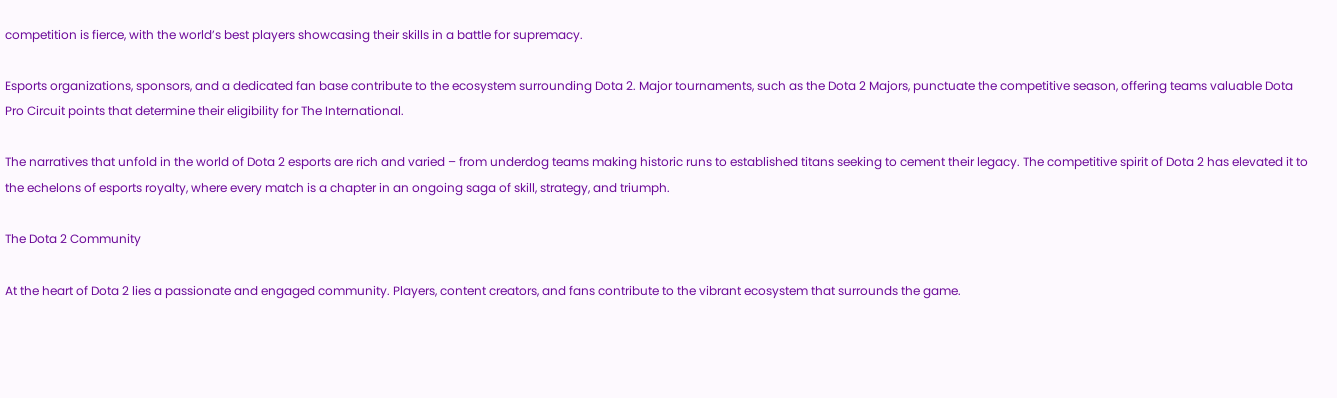competition is fierce, with the world’s best players showcasing their skills in a battle for supremacy.

Esports organizations, sponsors, and a dedicated fan base contribute to the ecosystem surrounding Dota 2. Major tournaments, such as the Dota 2 Majors, punctuate the competitive season, offering teams valuable Dota Pro Circuit points that determine their eligibility for The International.

The narratives that unfold in the world of Dota 2 esports are rich and varied – from underdog teams making historic runs to established titans seeking to cement their legacy. The competitive spirit of Dota 2 has elevated it to the echelons of esports royalty, where every match is a chapter in an ongoing saga of skill, strategy, and triumph.

The Dota 2 Community

At the heart of Dota 2 lies a passionate and engaged community. Players, content creators, and fans contribute to the vibrant ecosystem that surrounds the game.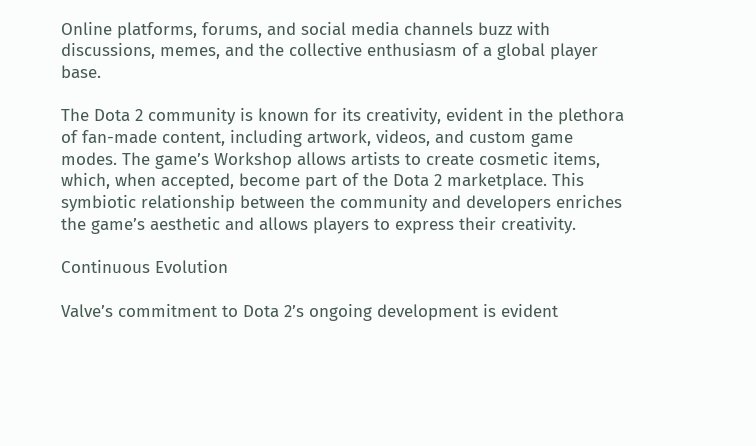Online platforms, forums, and social media channels buzz with discussions, memes, and the collective enthusiasm of a global player base.

The Dota 2 community is known for its creativity, evident in the plethora of fan-made content, including artwork, videos, and custom game modes. The game’s Workshop allows artists to create cosmetic items, which, when accepted, become part of the Dota 2 marketplace. This symbiotic relationship between the community and developers enriches the game’s aesthetic and allows players to express their creativity.

Continuous Evolution

Valve’s commitment to Dota 2’s ongoing development is evident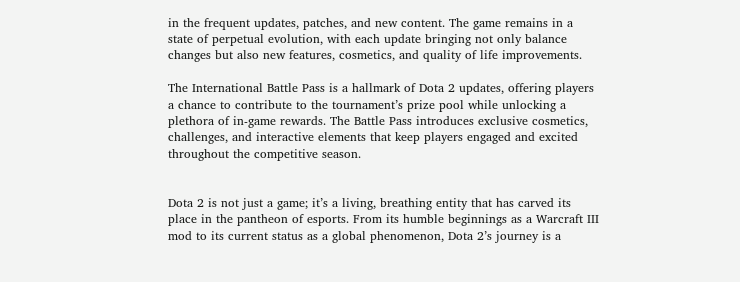in the frequent updates, patches, and new content. The game remains in a state of perpetual evolution, with each update bringing not only balance changes but also new features, cosmetics, and quality of life improvements.

The International Battle Pass is a hallmark of Dota 2 updates, offering players a chance to contribute to the tournament’s prize pool while unlocking a plethora of in-game rewards. The Battle Pass introduces exclusive cosmetics, challenges, and interactive elements that keep players engaged and excited throughout the competitive season.


Dota 2 is not just a game; it’s a living, breathing entity that has carved its place in the pantheon of esports. From its humble beginnings as a Warcraft III mod to its current status as a global phenomenon, Dota 2’s journey is a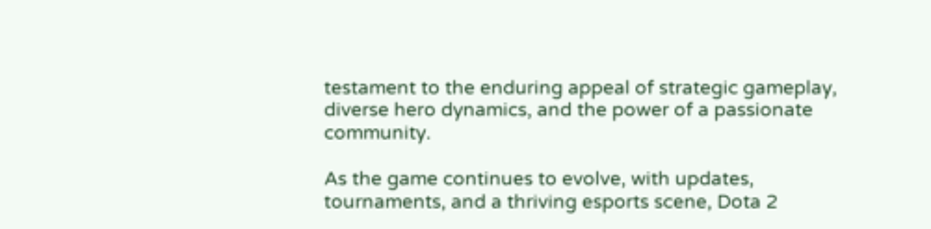testament to the enduring appeal of strategic gameplay, diverse hero dynamics, and the power of a passionate community.

As the game continues to evolve, with updates, tournaments, and a thriving esports scene, Dota 2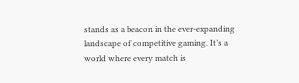stands as a beacon in the ever-expanding landscape of competitive gaming. It’s a world where every match is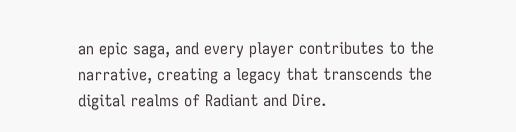an epic saga, and every player contributes to the narrative, creating a legacy that transcends the digital realms of Radiant and Dire.